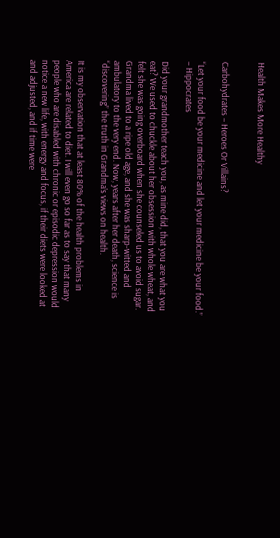Health Makes More Healthy


Carbohydrates – Heroes Or Villains?

“Let your food be your medicine and let your medicine be your food.” – Hippocrates

Did your grandmother teach you, as mine did, that you are what you eat? We used to chuckle about her obsession with whole wheat, and felt she was going overboard when she counseled us to avoid sugar. Grandma lived to a ripe old age, and she was sharp-witted and ambulatory to the very end. Now, years after her death, science is “discovering” the truth in Grandma’s views on health.

It is my observation that at least 80% of the health problems in America are related to diet. I will even go so far as to say that many people who are disabled with chronic or episodic depression would notice a new life, with energy and focus, if their diets were looked at and adjusted, and if time were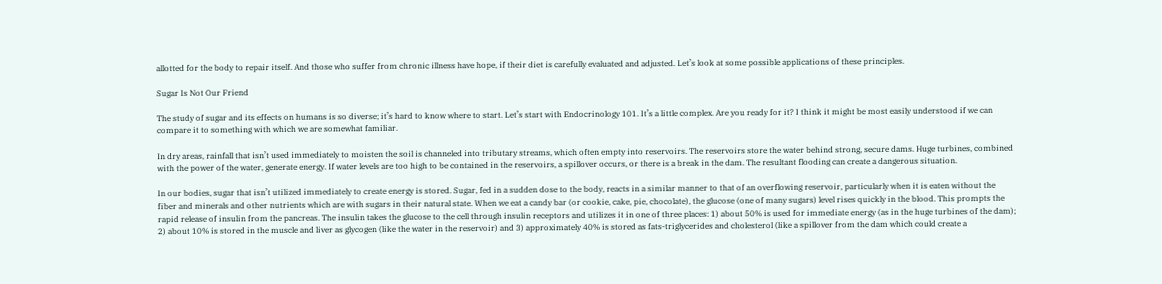allotted for the body to repair itself. And those who suffer from chronic illness have hope, if their diet is carefully evaluated and adjusted. Let’s look at some possible applications of these principles.

Sugar Is Not Our Friend

The study of sugar and its effects on humans is so diverse; it’s hard to know where to start. Let’s start with Endocrinology 101. It’s a little complex. Are you ready for it? I think it might be most easily understood if we can compare it to something with which we are somewhat familiar.

In dry areas, rainfall that isn’t used immediately to moisten the soil is channeled into tributary streams, which often empty into reservoirs. The reservoirs store the water behind strong, secure dams. Huge turbines, combined with the power of the water, generate energy. If water levels are too high to be contained in the reservoirs, a spillover occurs, or there is a break in the dam. The resultant flooding can create a dangerous situation.

In our bodies, sugar that isn’t utilized immediately to create energy is stored. Sugar, fed in a sudden dose to the body, reacts in a similar manner to that of an overflowing reservoir, particularly when it is eaten without the fiber and minerals and other nutrients which are with sugars in their natural state. When we eat a candy bar (or cookie, cake, pie, chocolate), the glucose (one of many sugars) level rises quickly in the blood. This prompts the rapid release of insulin from the pancreas. The insulin takes the glucose to the cell through insulin receptors and utilizes it in one of three places: 1) about 50% is used for immediate energy (as in the huge turbines of the dam); 2) about 10% is stored in the muscle and liver as glycogen (like the water in the reservoir) and 3) approximately 40% is stored as fats-triglycerides and cholesterol (like a spillover from the dam which could create a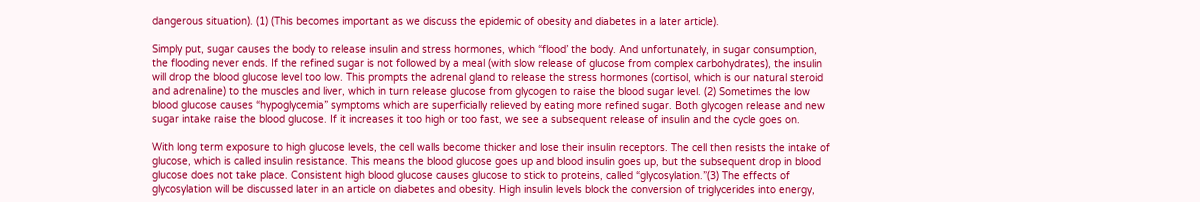dangerous situation). (1) (This becomes important as we discuss the epidemic of obesity and diabetes in a later article).

Simply put, sugar causes the body to release insulin and stress hormones, which “flood’ the body. And unfortunately, in sugar consumption, the flooding never ends. If the refined sugar is not followed by a meal (with slow release of glucose from complex carbohydrates), the insulin will drop the blood glucose level too low. This prompts the adrenal gland to release the stress hormones (cortisol, which is our natural steroid and adrenaline) to the muscles and liver, which in turn release glucose from glycogen to raise the blood sugar level. (2) Sometimes the low blood glucose causes “hypoglycemia” symptoms which are superficially relieved by eating more refined sugar. Both glycogen release and new sugar intake raise the blood glucose. If it increases it too high or too fast, we see a subsequent release of insulin and the cycle goes on.

With long term exposure to high glucose levels, the cell walls become thicker and lose their insulin receptors. The cell then resists the intake of glucose, which is called insulin resistance. This means the blood glucose goes up and blood insulin goes up, but the subsequent drop in blood glucose does not take place. Consistent high blood glucose causes glucose to stick to proteins, called “glycosylation.”(3) The effects of glycosylation will be discussed later in an article on diabetes and obesity. High insulin levels block the conversion of triglycerides into energy,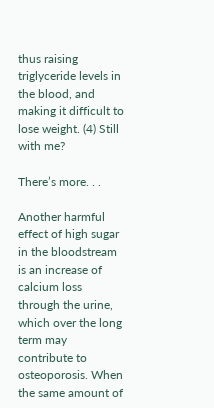thus raising triglyceride levels in the blood, and making it difficult to lose weight. (4) Still with me?

There’s more. . .

Another harmful effect of high sugar in the bloodstream is an increase of calcium loss through the urine, which over the long term may contribute to osteoporosis. When the same amount of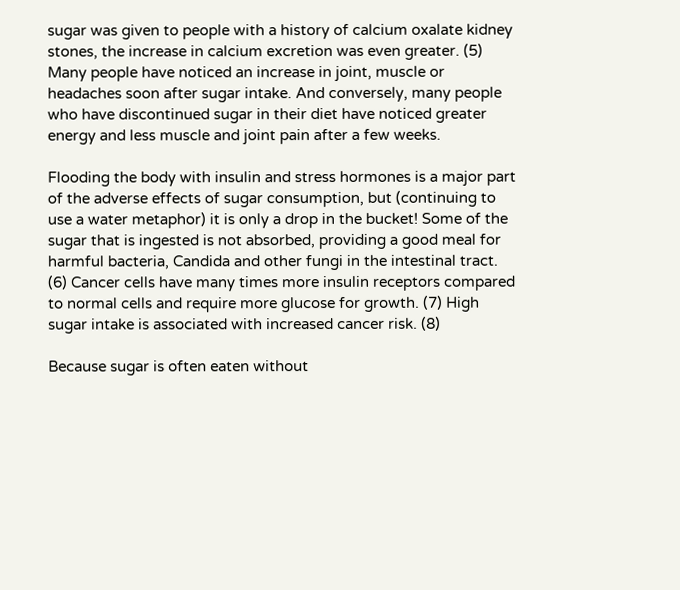sugar was given to people with a history of calcium oxalate kidney stones, the increase in calcium excretion was even greater. (5) Many people have noticed an increase in joint, muscle or headaches soon after sugar intake. And conversely, many people who have discontinued sugar in their diet have noticed greater energy and less muscle and joint pain after a few weeks.

Flooding the body with insulin and stress hormones is a major part of the adverse effects of sugar consumption, but (continuing to use a water metaphor) it is only a drop in the bucket! Some of the sugar that is ingested is not absorbed, providing a good meal for harmful bacteria, Candida and other fungi in the intestinal tract. (6) Cancer cells have many times more insulin receptors compared to normal cells and require more glucose for growth. (7) High sugar intake is associated with increased cancer risk. (8)

Because sugar is often eaten without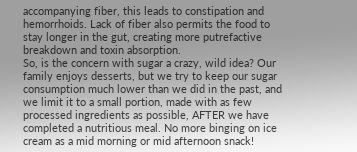accompanying fiber, this leads to constipation and hemorrhoids. Lack of fiber also permits the food to stay longer in the gut, creating more putrefactive breakdown and toxin absorption.
So, is the concern with sugar a crazy, wild idea? Our family enjoys desserts, but we try to keep our sugar consumption much lower than we did in the past, and we limit it to a small portion, made with as few processed ingredients as possible, AFTER we have completed a nutritious meal. No more binging on ice cream as a mid morning or mid afternoon snack!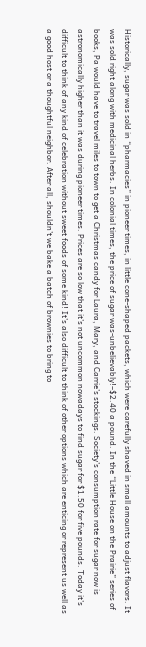Historically, sugar was sold in “pharmacies” in pioneer times, in little cone-shaped packets, which were carefully shaved in small amounts to adjust flavors. It was sold right along with medicinal herbs. In colonial times, the price of sugar was-unbelievably!–$2.40 a pound. In the “Little House on the Prairie” series of books, Pa would have to travel miles to town to get a Christmas candy for Laura, Mary, and Carrie’s stockings. Society’s consumption rate for sugar now is astronomically higher than it was during pioneer times. Prices are so low that it’s not uncommon nowadays to find sugar for $1.50 for five pounds. Today it’s difficult to think of any kind of celebration without sweet foods of some kind! It’s also difficult to think of other options which are enticing or represent us well as a good host or a thoughtful neighbor. After all, shouldn’t we bake a batch of brownies to bring to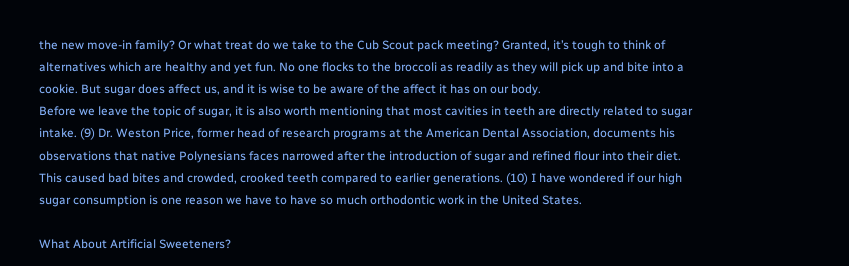the new move-in family? Or what treat do we take to the Cub Scout pack meeting? Granted, it’s tough to think of alternatives which are healthy and yet fun. No one flocks to the broccoli as readily as they will pick up and bite into a cookie. But sugar does affect us, and it is wise to be aware of the affect it has on our body.
Before we leave the topic of sugar, it is also worth mentioning that most cavities in teeth are directly related to sugar intake. (9) Dr. Weston Price, former head of research programs at the American Dental Association, documents his observations that native Polynesians faces narrowed after the introduction of sugar and refined flour into their diet. This caused bad bites and crowded, crooked teeth compared to earlier generations. (10) I have wondered if our high sugar consumption is one reason we have to have so much orthodontic work in the United States.

What About Artificial Sweeteners?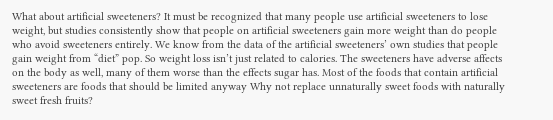What about artificial sweeteners? It must be recognized that many people use artificial sweeteners to lose weight, but studies consistently show that people on artificial sweeteners gain more weight than do people who avoid sweeteners entirely. We know from the data of the artificial sweeteners’ own studies that people gain weight from “diet” pop. So weight loss isn’t just related to calories. The sweeteners have adverse affects on the body as well, many of them worse than the effects sugar has. Most of the foods that contain artificial sweeteners are foods that should be limited anyway Why not replace unnaturally sweet foods with naturally sweet fresh fruits?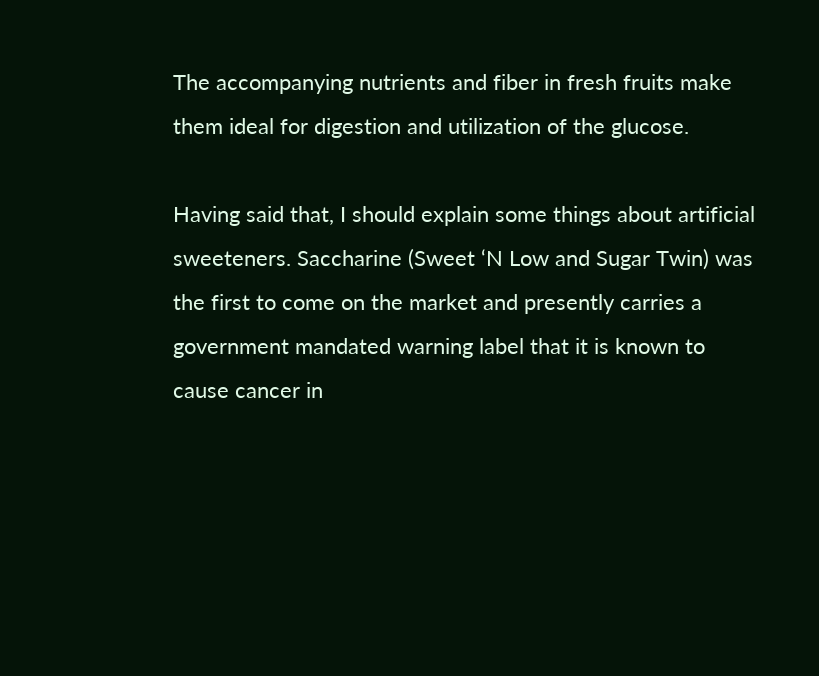The accompanying nutrients and fiber in fresh fruits make them ideal for digestion and utilization of the glucose.

Having said that, I should explain some things about artificial sweeteners. Saccharine (Sweet ‘N Low and Sugar Twin) was the first to come on the market and presently carries a government mandated warning label that it is known to cause cancer in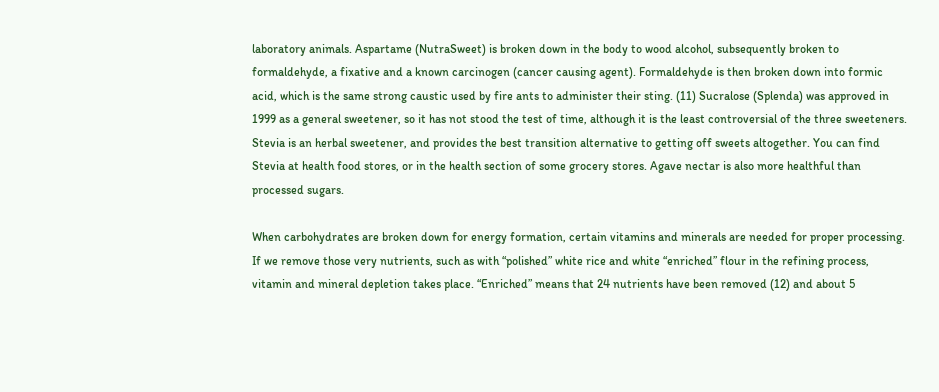laboratory animals. Aspartame (NutraSweet) is broken down in the body to wood alcohol, subsequently broken to formaldehyde, a fixative and a known carcinogen (cancer causing agent). Formaldehyde is then broken down into formic acid, which is the same strong caustic used by fire ants to administer their sting. (11) Sucralose (Splenda) was approved in 1999 as a general sweetener, so it has not stood the test of time, although it is the least controversial of the three sweeteners. Stevia is an herbal sweetener, and provides the best transition alternative to getting off sweets altogether. You can find Stevia at health food stores, or in the health section of some grocery stores. Agave nectar is also more healthful than processed sugars.

When carbohydrates are broken down for energy formation, certain vitamins and minerals are needed for proper processing. If we remove those very nutrients, such as with “polished” white rice and white “enriched” flour in the refining process, vitamin and mineral depletion takes place. “Enriched” means that 24 nutrients have been removed (12) and about 5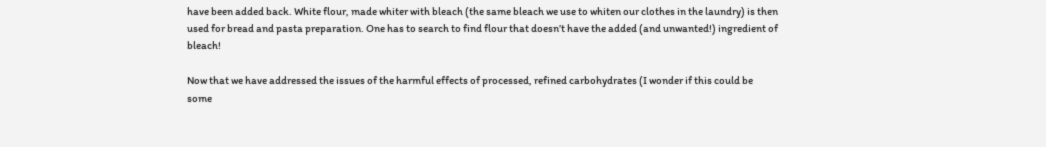have been added back. White flour, made whiter with bleach (the same bleach we use to whiten our clothes in the laundry) is then used for bread and pasta preparation. One has to search to find flour that doesn’t have the added (and unwanted!) ingredient of bleach!

Now that we have addressed the issues of the harmful effects of processed, refined carbohydrates (I wonder if this could be some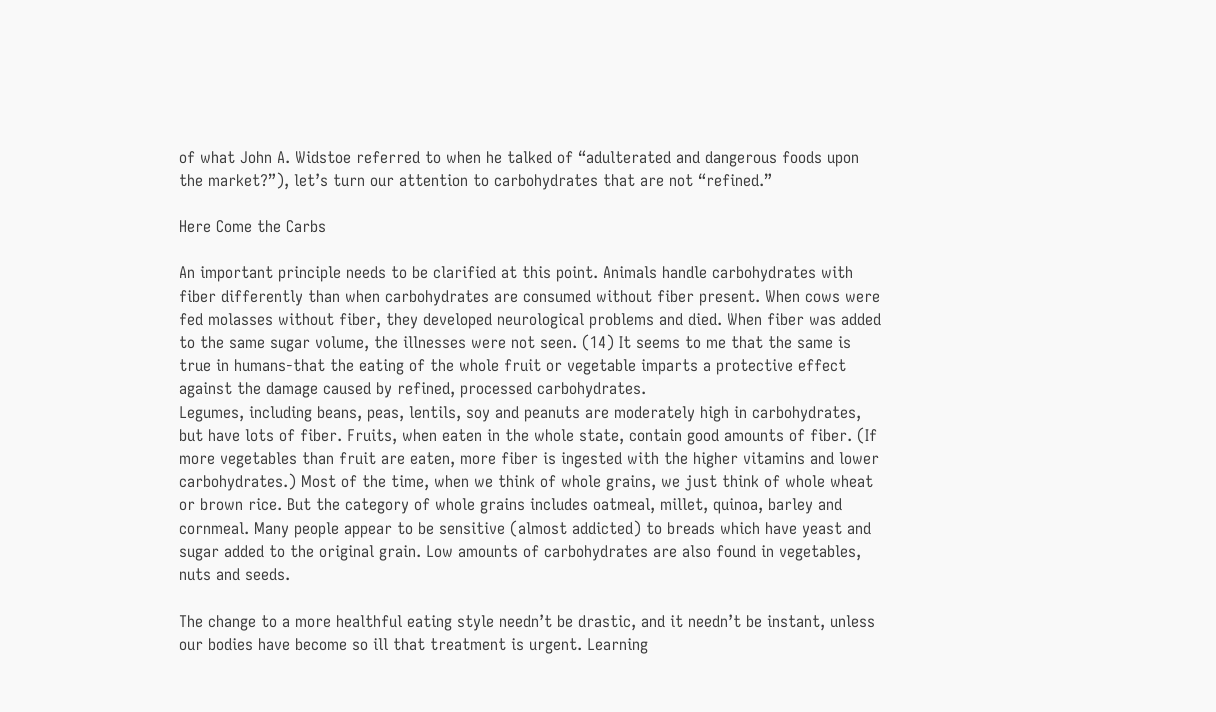of what John A. Widstoe referred to when he talked of “adulterated and dangerous foods upon the market?”), let’s turn our attention to carbohydrates that are not “refined.”

Here Come the Carbs

An important principle needs to be clarified at this point. Animals handle carbohydrates with fiber differently than when carbohydrates are consumed without fiber present. When cows were fed molasses without fiber, they developed neurological problems and died. When fiber was added to the same sugar volume, the illnesses were not seen. (14) It seems to me that the same is true in humans-that the eating of the whole fruit or vegetable imparts a protective effect against the damage caused by refined, processed carbohydrates.
Legumes, including beans, peas, lentils, soy and peanuts are moderately high in carbohydrates, but have lots of fiber. Fruits, when eaten in the whole state, contain good amounts of fiber. (If more vegetables than fruit are eaten, more fiber is ingested with the higher vitamins and lower carbohydrates.) Most of the time, when we think of whole grains, we just think of whole wheat or brown rice. But the category of whole grains includes oatmeal, millet, quinoa, barley and cornmeal. Many people appear to be sensitive (almost addicted) to breads which have yeast and sugar added to the original grain. Low amounts of carbohydrates are also found in vegetables, nuts and seeds.

The change to a more healthful eating style needn’t be drastic, and it needn’t be instant, unless our bodies have become so ill that treatment is urgent. Learning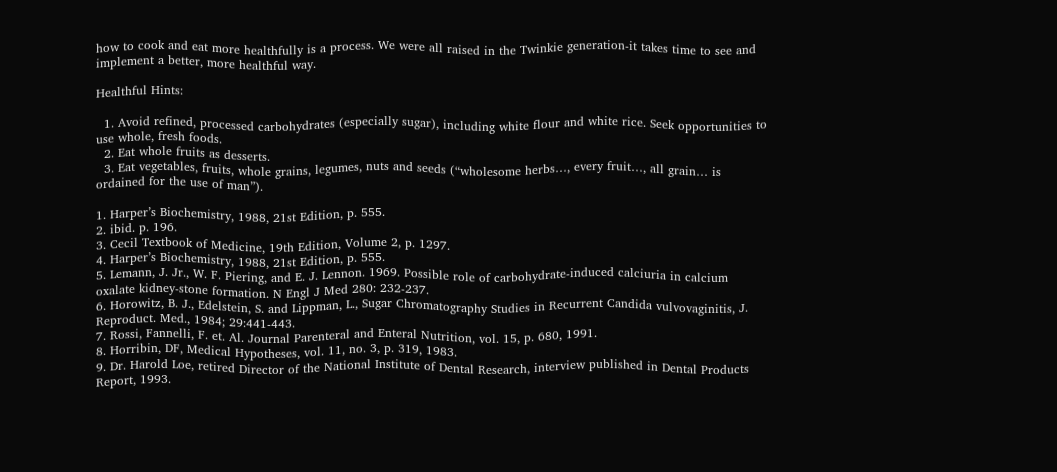how to cook and eat more healthfully is a process. We were all raised in the Twinkie generation-it takes time to see and implement a better, more healthful way.

Healthful Hints:

  1. Avoid refined, processed carbohydrates (especially sugar), including white flour and white rice. Seek opportunities to use whole, fresh foods.
  2. Eat whole fruits as desserts.
  3. Eat vegetables, fruits, whole grains, legumes, nuts and seeds (“wholesome herbs…, every fruit…, all grain… is ordained for the use of man”).

1. Harper’s Biochemistry, 1988, 21st Edition, p. 555.
2. ibid. p. 196.
3. Cecil Textbook of Medicine, 19th Edition, Volume 2, p. 1297.
4. Harper’s Biochemistry, 1988, 21st Edition, p. 555.
5. Lemann, J. Jr., W. F. Piering, and E. J. Lennon. 1969. Possible role of carbohydrate-induced calciuria in calcium oxalate kidney-stone formation. N Engl J Med 280: 232-237.
6. Horowitz, B. J., Edelstein, S. and Lippman, L., Sugar Chromatography Studies in Recurrent Candida vulvovaginitis, J. Reproduct. Med., 1984; 29:441-443.
7. Rossi, Fannelli, F. et. Al. Journal Parenteral and Enteral Nutrition, vol. 15, p. 680, 1991.
8. Horribin, DF, Medical Hypotheses, vol. 11, no. 3, p. 319, 1983.
9. Dr. Harold Loe, retired Director of the National Institute of Dental Research, interview published in Dental Products Report, 1993.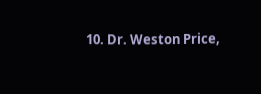10. Dr. Weston Price,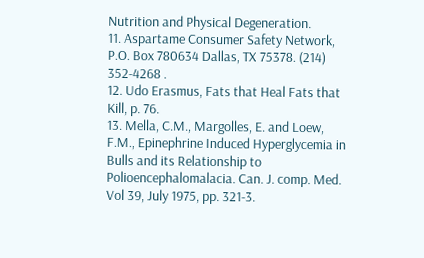Nutrition and Physical Degeneration.
11. Aspartame Consumer Safety Network, P.O. Box 780634 Dallas, TX 75378. (214) 352-4268 .
12. Udo Erasmus, Fats that Heal Fats that Kill, p. 76.
13. Mella, C.M., Margolles, E. and Loew, F.M., Epinephrine Induced Hyperglycemia in Bulls and its Relationship to Polioencephalomalacia. Can. J. comp. Med. Vol 39, July 1975, pp. 321-3.